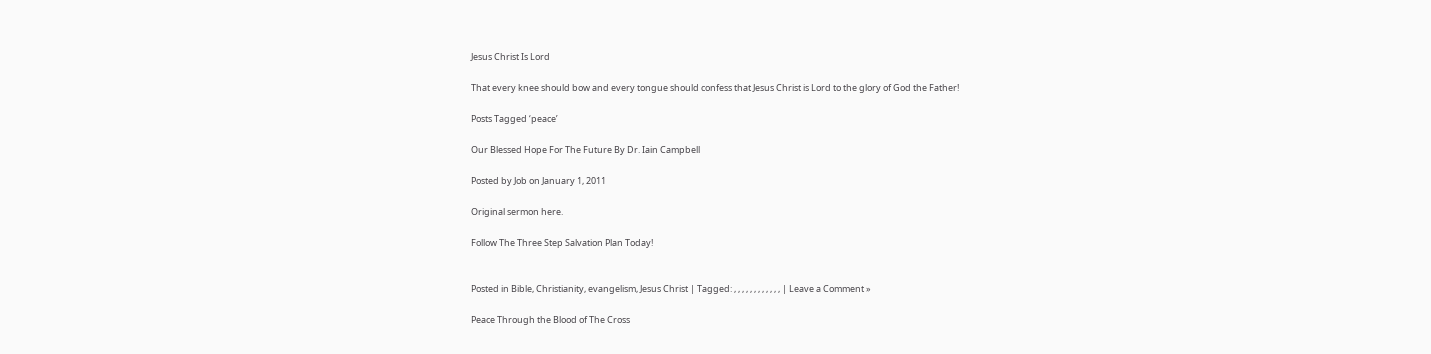Jesus Christ Is Lord

That every knee should bow and every tongue should confess that Jesus Christ is Lord to the glory of God the Father!

Posts Tagged ‘peace’

Our Blessed Hope For The Future By Dr. Iain Campbell

Posted by Job on January 1, 2011

Original sermon here.

Follow The Three Step Salvation Plan Today!


Posted in Bible, Christianity, evangelism, Jesus Christ | Tagged: , , , , , , , , , , , , | Leave a Comment »

Peace Through the Blood of The Cross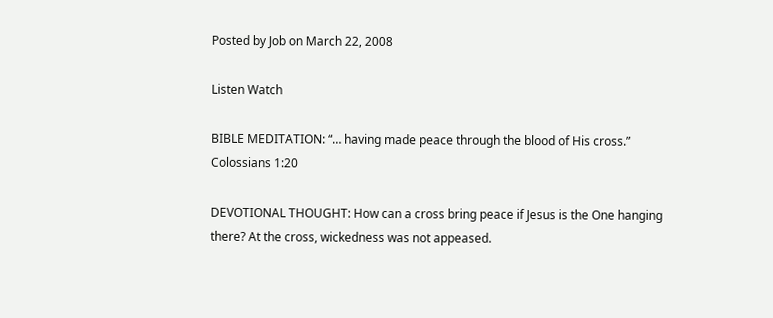Posted by Job on March 22, 2008

Listen Watch

BIBLE MEDITATION: “… having made peace through the blood of His cross.” Colossians 1:20

DEVOTIONAL THOUGHT: How can a cross bring peace if Jesus is the One hanging there? At the cross, wickedness was not appeased.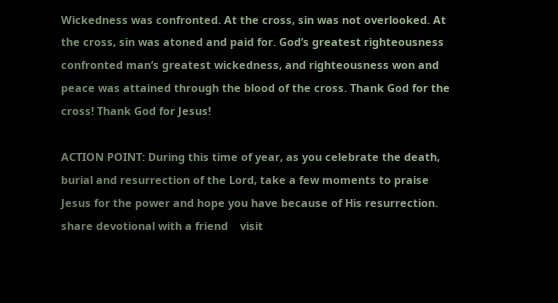Wickedness was confronted. At the cross, sin was not overlooked. At the cross, sin was atoned and paid for. God’s greatest righteousness confronted man’s greatest wickedness, and righteousness won and peace was attained through the blood of the cross. Thank God for the cross! Thank God for Jesus!

ACTION POINT: During this time of year, as you celebrate the death, burial and resurrection of the Lord, take a few moments to praise Jesus for the power and hope you have because of His resurrection.   share devotional with a friend    visit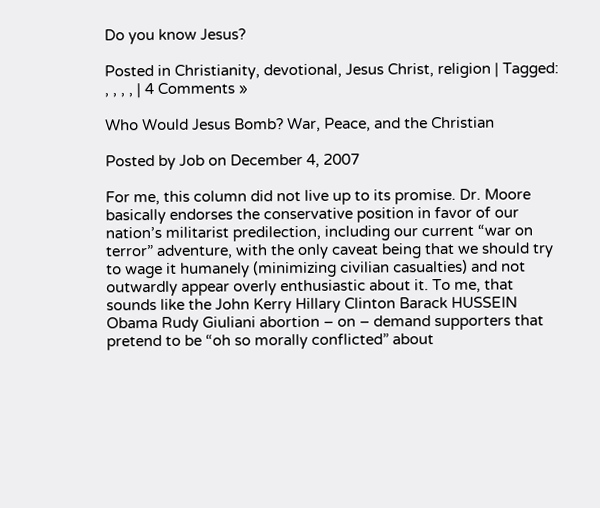Do you know Jesus?

Posted in Christianity, devotional, Jesus Christ, religion | Tagged: , , , , | 4 Comments »

Who Would Jesus Bomb? War, Peace, and the Christian

Posted by Job on December 4, 2007

For me, this column did not live up to its promise. Dr. Moore basically endorses the conservative position in favor of our nation’s militarist predilection, including our current “war on terror” adventure, with the only caveat being that we should try to wage it humanely (minimizing civilian casualties) and not outwardly appear overly enthusiastic about it. To me, that sounds like the John Kerry Hillary Clinton Barack HUSSEIN Obama Rudy Giuliani abortion – on – demand supporters that pretend to be “oh so morally conflicted” about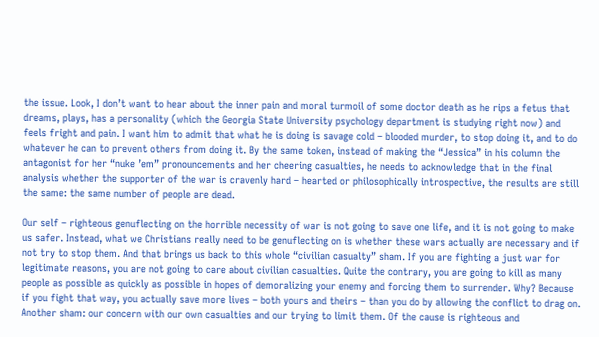the issue. Look, I don’t want to hear about the inner pain and moral turmoil of some doctor death as he rips a fetus that dreams, plays, has a personality (which the Georgia State University psychology department is studying right now) and feels fright and pain. I want him to admit that what he is doing is savage cold – blooded murder, to stop doing it, and to do whatever he can to prevent others from doing it. By the same token, instead of making the “Jessica” in his column the antagonist for her “nuke ’em” pronouncements and her cheering casualties, he needs to acknowledge that in the final analysis whether the supporter of the war is cravenly hard – hearted or philosophically introspective, the results are still the same: the same number of people are dead.

Our self – righteous genuflecting on the horrible necessity of war is not going to save one life, and it is not going to make us safer. Instead, what we Christians really need to be genuflecting on is whether these wars actually are necessary and if not try to stop them. And that brings us back to this whole “civilian casualty” sham. If you are fighting a just war for legitimate reasons, you are not going to care about civilian casualties. Quite the contrary, you are going to kill as many people as possible as quickly as possible in hopes of demoralizing your enemy and forcing them to surrender. Why? Because if you fight that way, you actually save more lives – both yours and theirs – than you do by allowing the conflict to drag on. Another sham: our concern with our own casualties and our trying to limit them. Of the cause is righteous and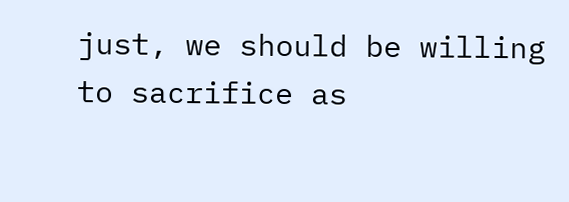just, we should be willing to sacrifice as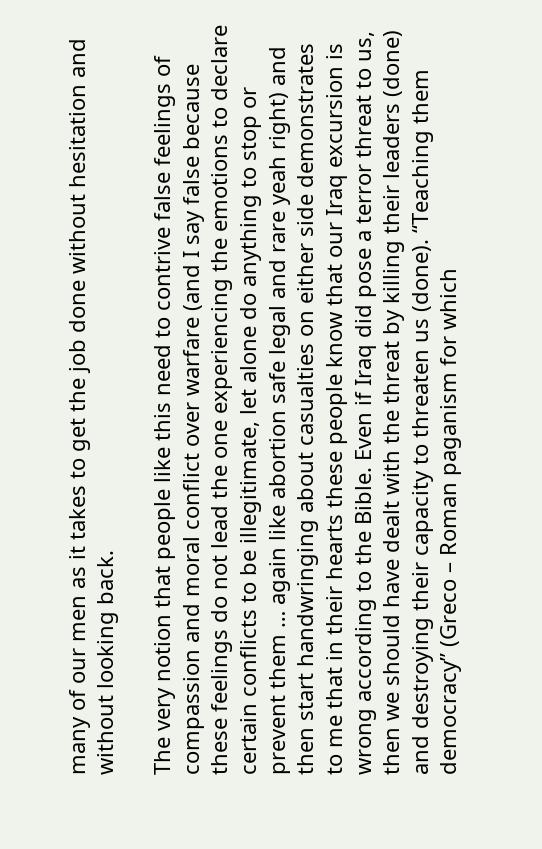many of our men as it takes to get the job done without hesitation and without looking back.

The very notion that people like this need to contrive false feelings of compassion and moral conflict over warfare (and I say false because these feelings do not lead the one experiencing the emotions to declare certain conflicts to be illegitimate, let alone do anything to stop or prevent them … again like abortion safe legal and rare yeah right) and then start handwringing about casualties on either side demonstrates to me that in their hearts these people know that our Iraq excursion is wrong according to the Bible. Even if Iraq did pose a terror threat to us, then we should have dealt with the threat by killing their leaders (done) and destroying their capacity to threaten us (done). “Teaching them democracy” (Greco – Roman paganism for which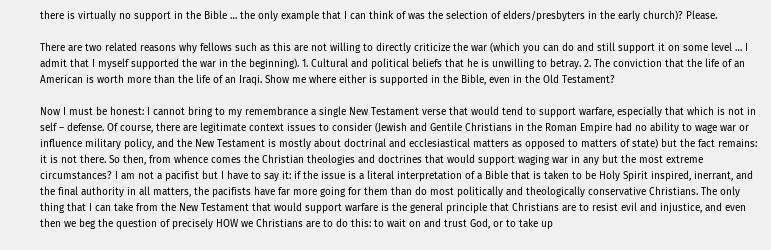there is virtually no support in the Bible … the only example that I can think of was the selection of elders/presbyters in the early church)? Please.

There are two related reasons why fellows such as this are not willing to directly criticize the war (which you can do and still support it on some level … I admit that I myself supported the war in the beginning). 1. Cultural and political beliefs that he is unwilling to betray. 2. The conviction that the life of an American is worth more than the life of an Iraqi. Show me where either is supported in the Bible, even in the Old Testament?

Now I must be honest: I cannot bring to my remembrance a single New Testament verse that would tend to support warfare, especially that which is not in self – defense. Of course, there are legitimate context issues to consider (Jewish and Gentile Christians in the Roman Empire had no ability to wage war or influence military policy, and the New Testament is mostly about doctrinal and ecclesiastical matters as opposed to matters of state) but the fact remains: it is not there. So then, from whence comes the Christian theologies and doctrines that would support waging war in any but the most extreme circumstances? I am not a pacifist but I have to say it: if the issue is a literal interpretation of a Bible that is taken to be Holy Spirit inspired, inerrant, and the final authority in all matters, the pacifists have far more going for them than do most politically and theologically conservative Christians. The only thing that I can take from the New Testament that would support warfare is the general principle that Christians are to resist evil and injustice, and even then we beg the question of precisely HOW we Christians are to do this: to wait on and trust God, or to take up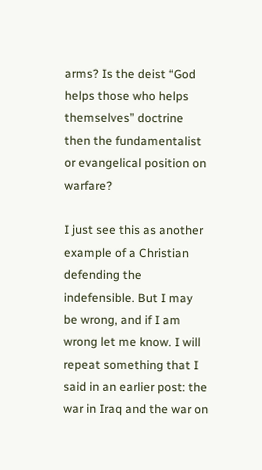arms? Is the deist “God helps those who helps themselves” doctrine then the fundamentalist or evangelical position on warfare?

I just see this as another example of a Christian defending the indefensible. But I may be wrong, and if I am wrong let me know. I will repeat something that I said in an earlier post: the war in Iraq and the war on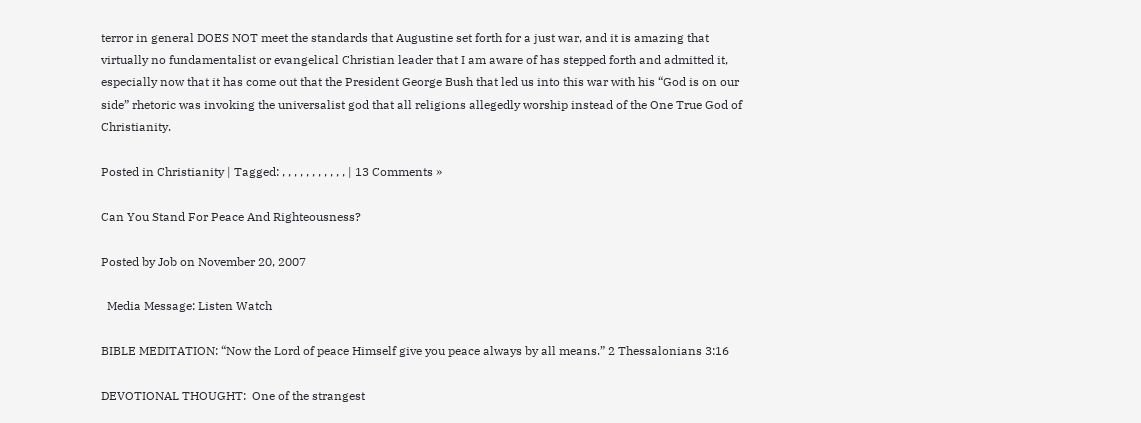terror in general DOES NOT meet the standards that Augustine set forth for a just war, and it is amazing that virtually no fundamentalist or evangelical Christian leader that I am aware of has stepped forth and admitted it, especially now that it has come out that the President George Bush that led us into this war with his “God is on our side” rhetoric was invoking the universalist god that all religions allegedly worship instead of the One True God of Christianity.

Posted in Christianity | Tagged: , , , , , , , , , , , | 13 Comments »

Can You Stand For Peace And Righteousness?

Posted by Job on November 20, 2007

  Media Message: Listen Watch

BIBLE MEDITATION: “Now the Lord of peace Himself give you peace always by all means.” 2 Thessalonians 3:16

DEVOTIONAL THOUGHT:  One of the strangest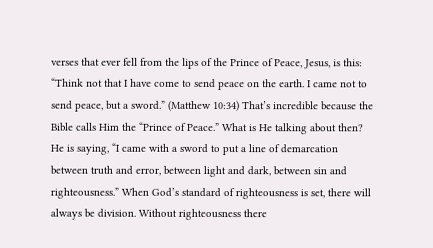verses that ever fell from the lips of the Prince of Peace, Jesus, is this: “Think not that I have come to send peace on the earth. I came not to send peace, but a sword.” (Matthew 10:34) That’s incredible because the Bible calls Him the “Prince of Peace.” What is He talking about then? He is saying, “I came with a sword to put a line of demarcation between truth and error, between light and dark, between sin and righteousness.” When God’s standard of righteousness is set, there will always be division. Without righteousness there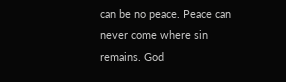can be no peace. Peace can never come where sin remains. God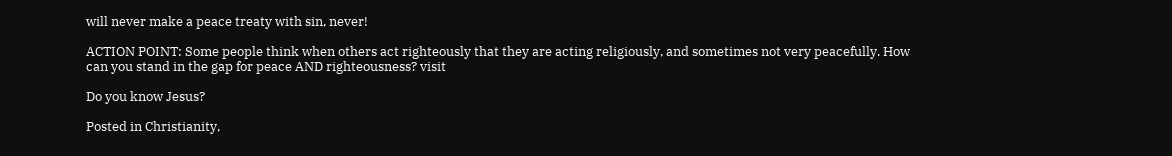will never make a peace treaty with sin, never!

ACTION POINT: Some people think when others act righteously that they are acting religiously, and sometimes not very peacefully. How can you stand in the gap for peace AND righteousness? visit

Do you know Jesus?

Posted in Christianity,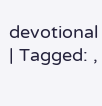devotional | Tagged: ,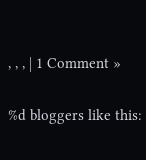, , , | 1 Comment »

%d bloggers like this: